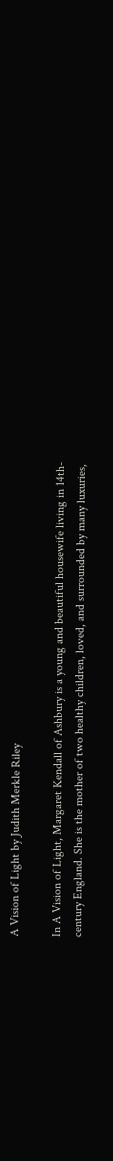A Vision of Light by Judith Merkle Riley

In A Vision of Light, Margaret Kendall of Ashbury is a young and beautiful housewife living in 14th-century England. She is the mother of two healthy children, loved, and surrounded by many luxuries,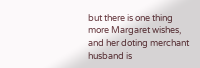but there is one thing more Margaret wishes, and her doting merchant husband is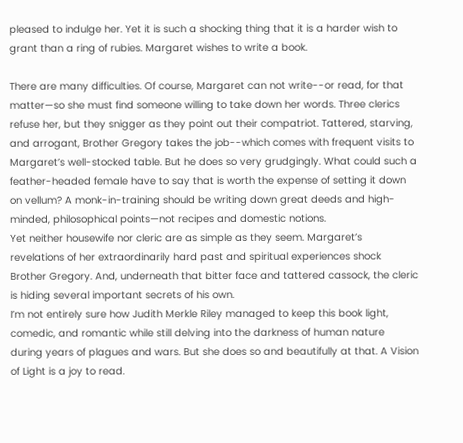pleased to indulge her. Yet it is such a shocking thing that it is a harder wish to grant than a ring of rubies. Margaret wishes to write a book.

There are many difficulties. Of course, Margaret can not write--or read, for that matter—so she must find someone willing to take down her words. Three clerics refuse her, but they snigger as they point out their compatriot. Tattered, starving, and arrogant, Brother Gregory takes the job--which comes with frequent visits to Margaret’s well-stocked table. But he does so very grudgingly. What could such a feather-headed female have to say that is worth the expense of setting it down on vellum? A monk-in-training should be writing down great deeds and high-minded, philosophical points—not recipes and domestic notions.
Yet neither housewife nor cleric are as simple as they seem. Margaret’s revelations of her extraordinarily hard past and spiritual experiences shock Brother Gregory. And, underneath that bitter face and tattered cassock, the cleric is hiding several important secrets of his own.
I’m not entirely sure how Judith Merkle Riley managed to keep this book light, comedic, and romantic while still delving into the darkness of human nature during years of plagues and wars. But she does so and beautifully at that. A Vision of Light is a joy to read.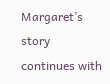Margaret’s story continues with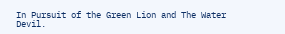In Pursuit of the Green Lion and The Water Devil.